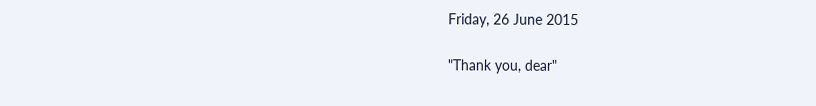Friday, 26 June 2015

"Thank you, dear"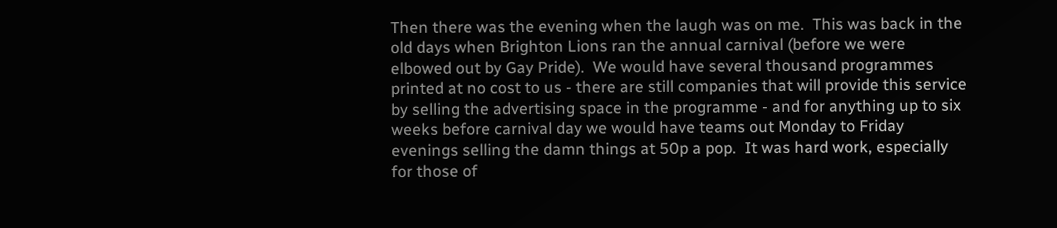Then there was the evening when the laugh was on me.  This was back in the old days when Brighton Lions ran the annual carnival (before we were elbowed out by Gay Pride).  We would have several thousand programmes printed at no cost to us - there are still companies that will provide this service by selling the advertising space in the programme - and for anything up to six weeks before carnival day we would have teams out Monday to Friday evenings selling the damn things at 50p a pop.  It was hard work, especially for those of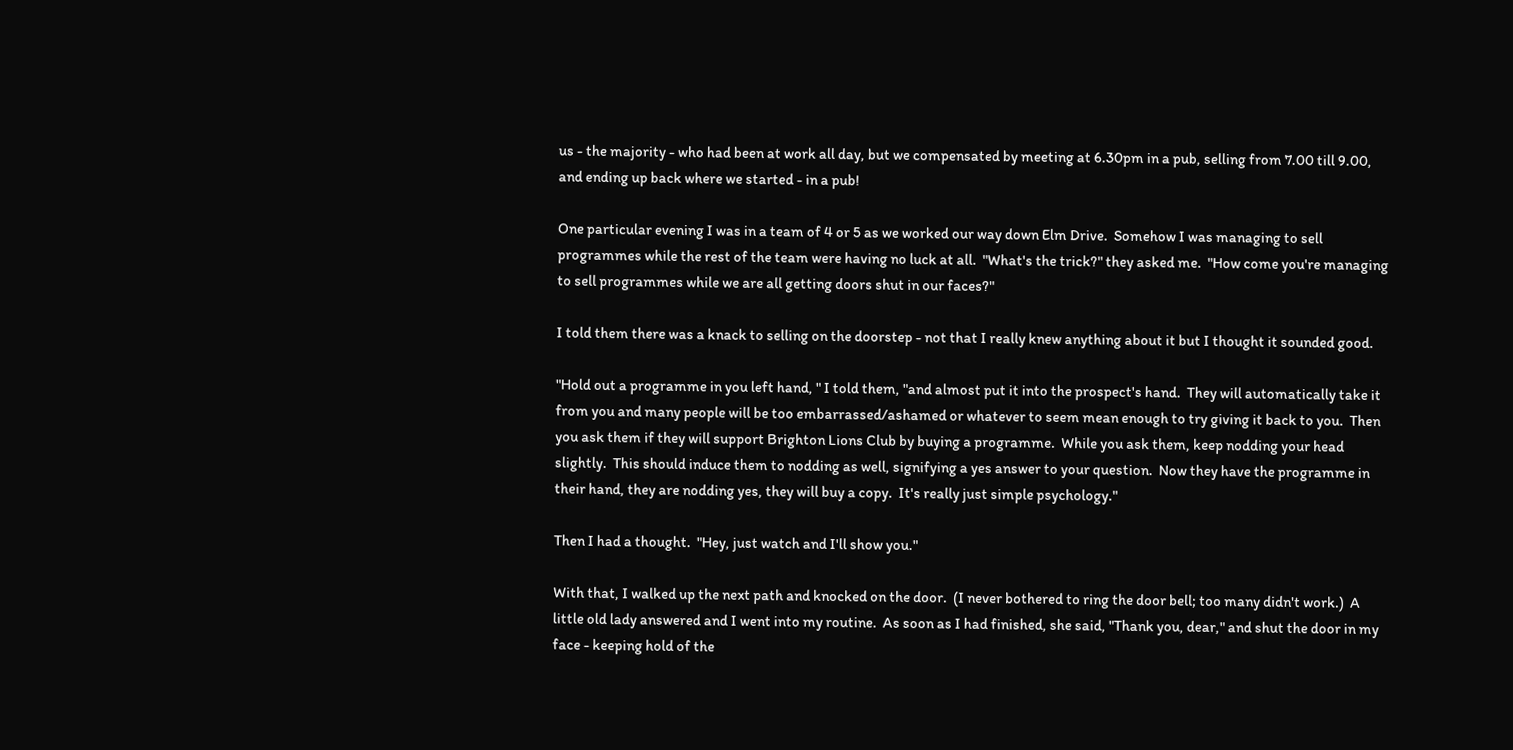us - the majority - who had been at work all day, but we compensated by meeting at 6.30pm in a pub, selling from 7.00 till 9.00, and ending up back where we started - in a pub!

One particular evening I was in a team of 4 or 5 as we worked our way down Elm Drive.  Somehow I was managing to sell programmes while the rest of the team were having no luck at all.  "What's the trick?" they asked me.  "How come you're managing to sell programmes while we are all getting doors shut in our faces?"

I told them there was a knack to selling on the doorstep - not that I really knew anything about it but I thought it sounded good.

"Hold out a programme in you left hand, " I told them, "and almost put it into the prospect's hand.  They will automatically take it from you and many people will be too embarrassed/ashamed or whatever to seem mean enough to try giving it back to you.  Then you ask them if they will support Brighton Lions Club by buying a programme.  While you ask them, keep nodding your head slightly.  This should induce them to nodding as well, signifying a yes answer to your question.  Now they have the programme in their hand, they are nodding yes, they will buy a copy.  It's really just simple psychology."

Then I had a thought.  "Hey, just watch and I'll show you."

With that, I walked up the next path and knocked on the door.  (I never bothered to ring the door bell; too many didn't work.)  A little old lady answered and I went into my routine.  As soon as I had finished, she said, "Thank you, dear," and shut the door in my face - keeping hold of the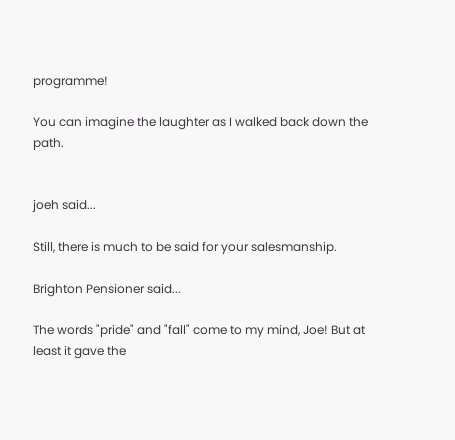programme!

You can imagine the laughter as I walked back down the path.


joeh said...

Still, there is much to be said for your salesmanship.

Brighton Pensioner said...

The words "pride" and "fall" come to my mind, Joe! But at least it gave the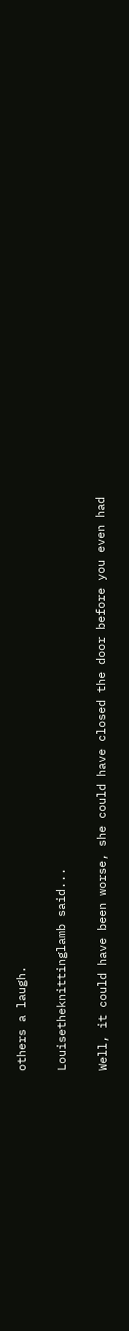others a laugh.

Louisetheknittinglamb said...

Well, it could have been worse, she could have closed the door before you even had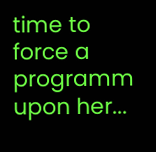time to force a programm upon her...